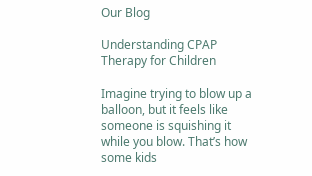Our Blog

Understanding CPAP Therapy for Children

Imagine trying to blow up a balloon, but it feels like someone is squishing it while you blow. That’s how some kids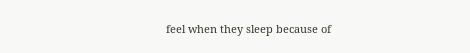feel when they sleep because of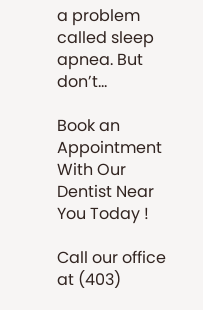a problem called sleep apnea. But don’t...

Book an Appointment With Our Dentist Near You Today !

Call our office at (403)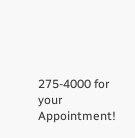275-4000 for your Appointment!